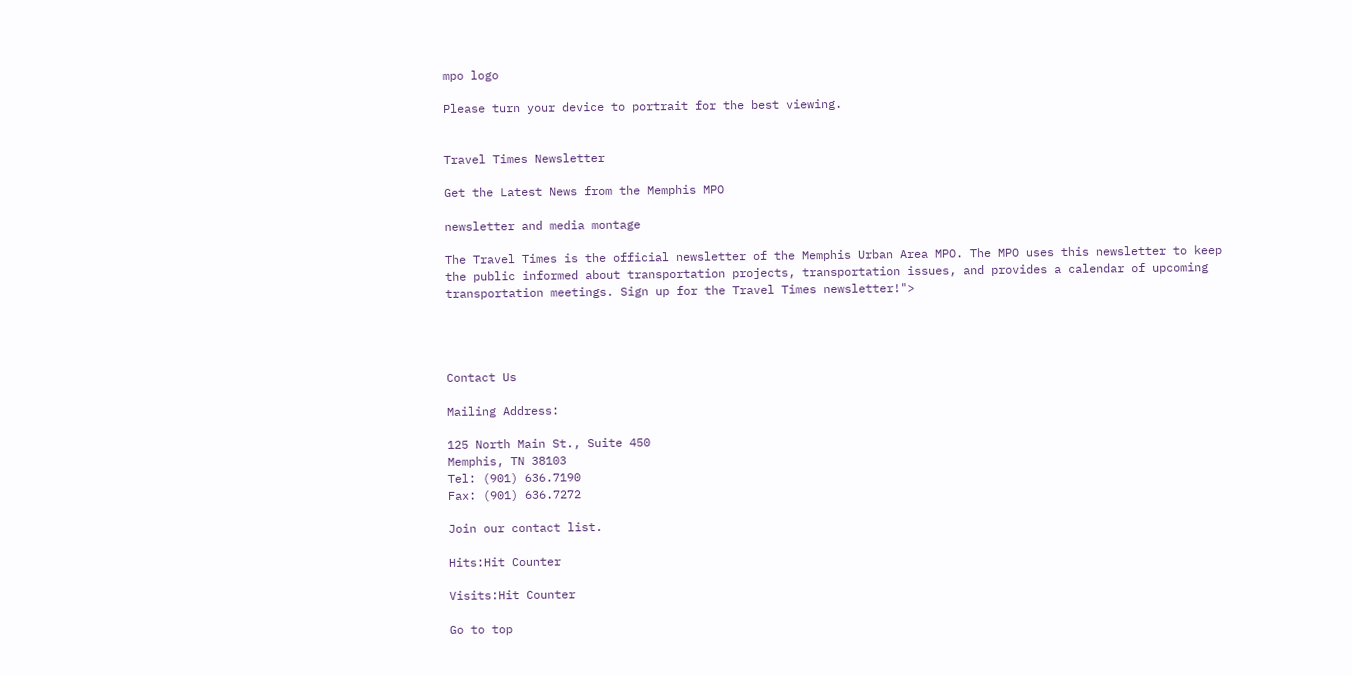mpo logo

Please turn your device to portrait for the best viewing.


Travel Times Newsletter

Get the Latest News from the Memphis MPO

newsletter and media montage

The Travel Times is the official newsletter of the Memphis Urban Area MPO. The MPO uses this newsletter to keep the public informed about transportation projects, transportation issues, and provides a calendar of upcoming transportation meetings. Sign up for the Travel Times newsletter!">




Contact Us

Mailing Address:

125 North Main St., Suite 450
Memphis, TN 38103
Tel: (901) 636.7190
Fax: (901) 636.7272

Join our contact list.

Hits:Hit Counter

Visits:Hit Counter

Go to top